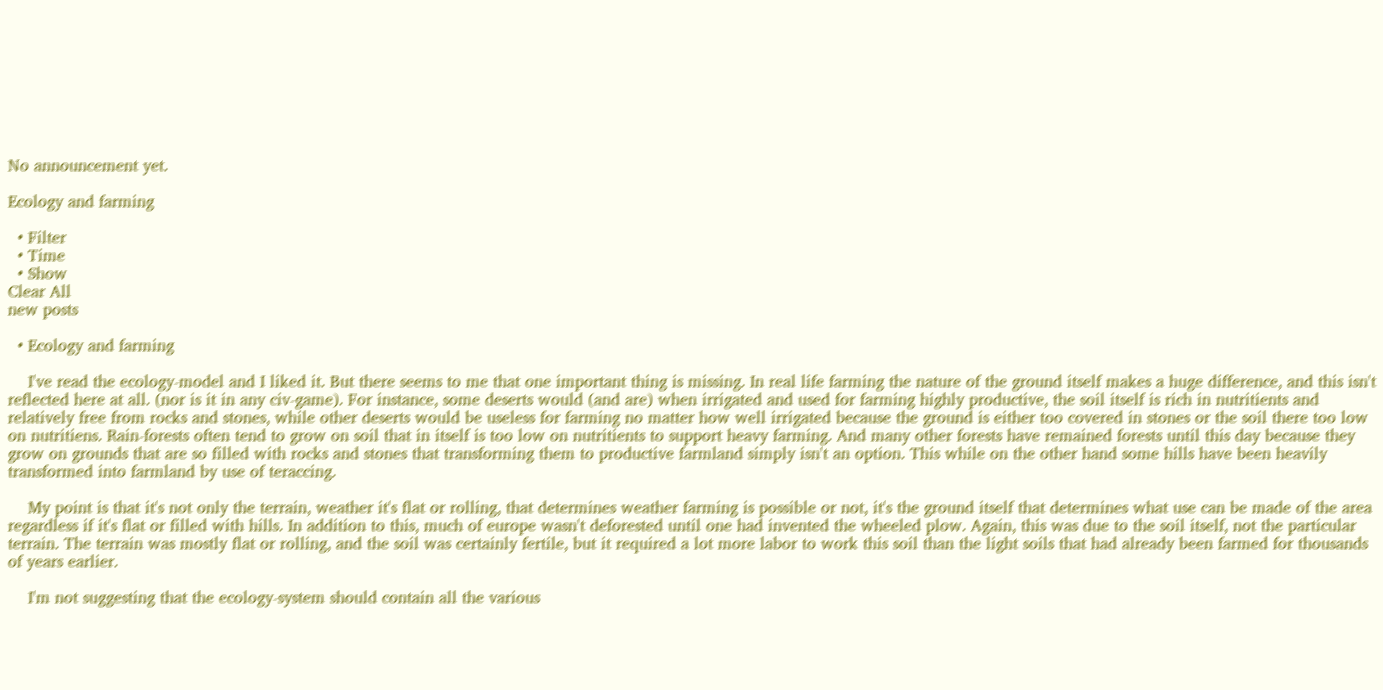No announcement yet.

Ecology and farming

  • Filter
  • Time
  • Show
Clear All
new posts

  • Ecology and farming

    I've read the ecology-model and I liked it. But there seems to me that one important thing is missing. In real life farming the nature of the ground itself makes a huge difference, and this isn't reflected here at all. (nor is it in any civ-game). For instance, some deserts would (and are) when irrigated and used for farming highly productive, the soil itself is rich in nutritients and relatively free from rocks and stones, while other deserts would be useless for farming no matter how well irrigated because the ground is either too covered in stones or the soil there too low on nutritiens. Rain-forests often tend to grow on soil that in itself is too low on nutritients to support heavy farming. And many other forests have remained forests until this day because they grow on grounds that are so filled with rocks and stones that transforming them to productive farmland simply isn't an option. This while on the other hand some hills have been heavily transformed into farmland by use of teraccing.

    My point is that it's not only the terrain, weather it's flat or rolling, that determines weather farming is possible or not, it's the ground itself that determines what use can be made of the area regardless if it's flat or filled with hills. In addition to this, much of europe wasn't deforested until one had invented the wheeled plow. Again, this was due to the soil itself, not the particular terrain. The terrain was mostly flat or rolling, and the soil was certainly fertile, but it required a lot more labor to work this soil than the light soils that had already been farmed for thousands of years earlier.

    I'm not suggesting that the ecology-system should contain all the various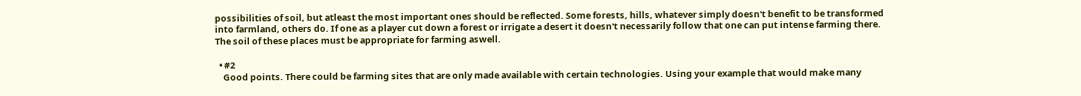possibilities of soil, but atleast the most important ones should be reflected. Some forests, hills, whatever simply doesn't benefit to be transformed into farmland, others do. If one as a player cut down a forest or irrigate a desert it doesn't necessarily follow that one can put intense farming there. The soil of these places must be appropriate for farming aswell.

  • #2
    Good points. There could be farming sites that are only made available with certain technologies. Using your example that would make many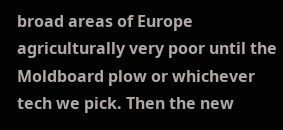broad areas of Europe agriculturally very poor until the Moldboard plow or whichever tech we pick. Then the new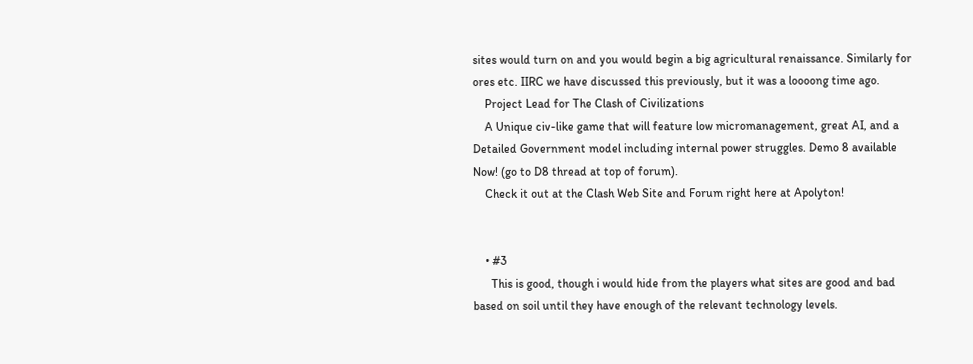sites would turn on and you would begin a big agricultural renaissance. Similarly for ores etc. IIRC we have discussed this previously, but it was a loooong time ago.
    Project Lead for The Clash of Civilizations
    A Unique civ-like game that will feature low micromanagement, great AI, and a Detailed Government model including internal power struggles. Demo 8 available Now! (go to D8 thread at top of forum).
    Check it out at the Clash Web Site and Forum right here at Apolyton!


    • #3
      This is good, though i would hide from the players what sites are good and bad based on soil until they have enough of the relevant technology levels.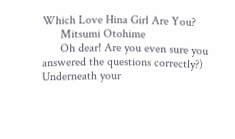Which Love Hina Girl Are You?
      Mitsumi Otohime
      Oh dear! Are you even sure you answered the questions correctly?) Underneath your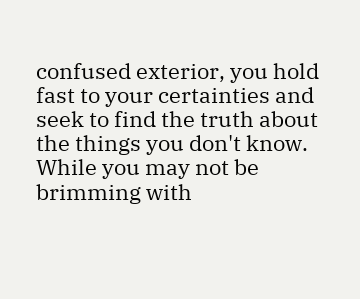confused exterior, you hold fast to your certainties and seek to find the truth about the things you don't know. While you may not be brimming with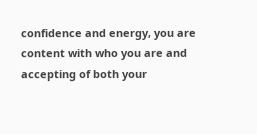confidence and energy, you are content with who you are and accepting of both your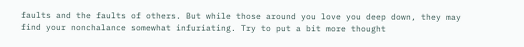faults and the faults of others. But while those around you love you deep down, they may find your nonchalance somewhat infuriating. Try to put a bit more thought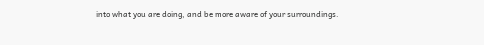into what you are doing, and be more aware of your surroundings.